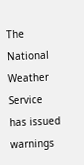The National Weather Service has issued warnings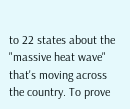to 22 states about the "massive heat wave" that's moving across the country. To prove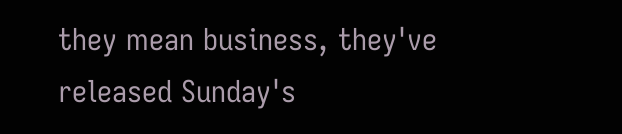they mean business, they've released Sunday's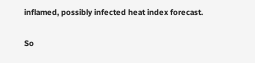inflamed, possibly infected heat index forecast.

So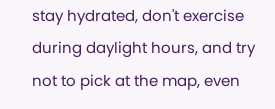stay hydrated, don't exercise during daylight hours, and try not to pick at the map, even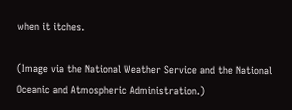when it itches.

(Image via the National Weather Service and the National Oceanic and Atmospheric Administration.)